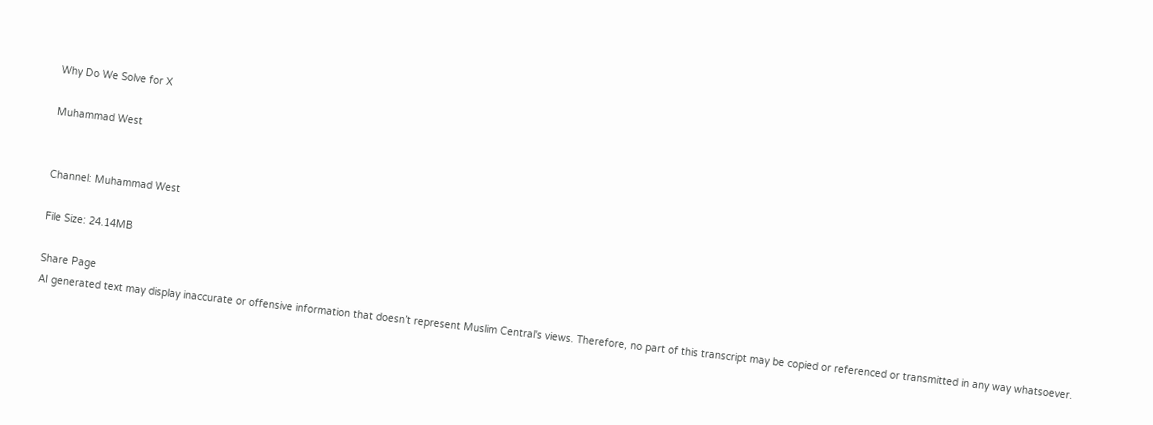Why Do We Solve for X

Muhammad West


Channel: Muhammad West

File Size: 24.14MB

Share Page
AI generated text may display inaccurate or offensive information that doesn’t represent Muslim Central's views. Therefore, no part of this transcript may be copied or referenced or transmitted in any way whatsoever.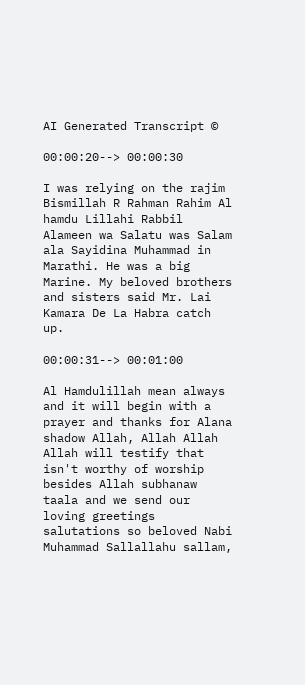AI Generated Transcript ©

00:00:20--> 00:00:30

I was relying on the rajim Bismillah R Rahman Rahim Al hamdu Lillahi Rabbil Alameen wa Salatu was Salam ala Sayidina Muhammad in Marathi. He was a big Marine. My beloved brothers and sisters said Mr. Lai Kamara De La Habra catch up.

00:00:31--> 00:01:00

Al Hamdulillah mean always and it will begin with a prayer and thanks for Alana shadow Allah, Allah Allah Allah will testify that isn't worthy of worship besides Allah subhanaw taala and we send our loving greetings salutations so beloved Nabi Muhammad Sallallahu sallam,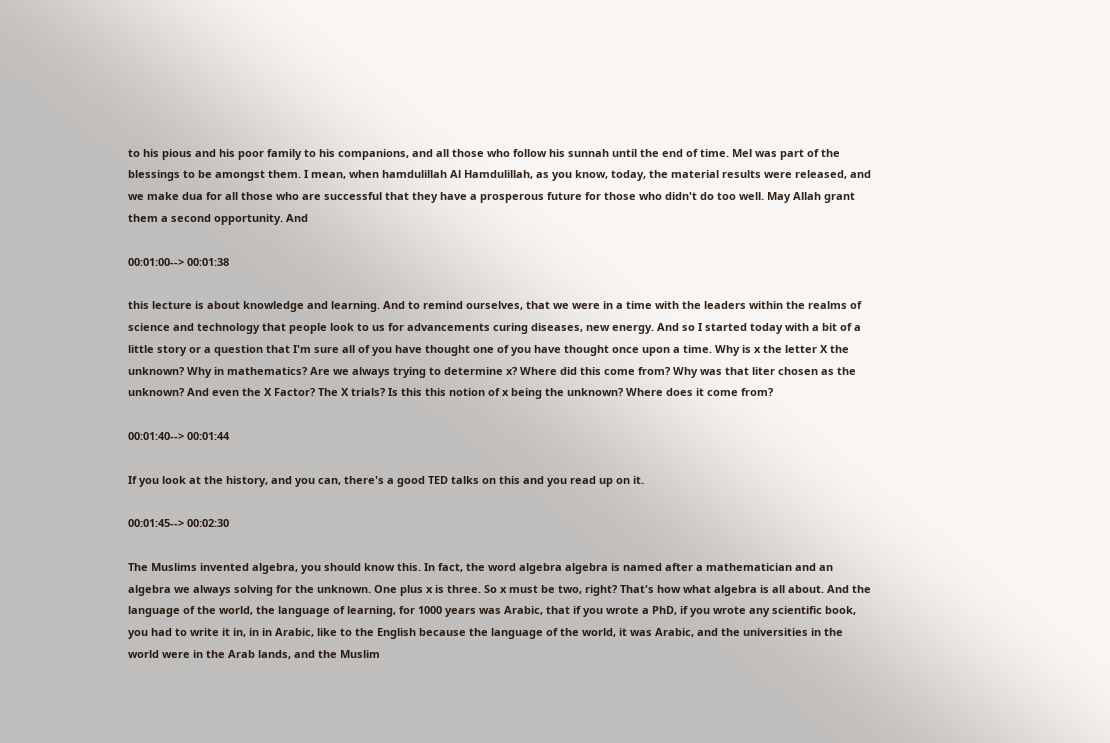to his pious and his poor family to his companions, and all those who follow his sunnah until the end of time. Mel was part of the blessings to be amongst them. I mean, when hamdulillah Al Hamdulillah, as you know, today, the material results were released, and we make dua for all those who are successful that they have a prosperous future for those who didn't do too well. May Allah grant them a second opportunity. And

00:01:00--> 00:01:38

this lecture is about knowledge and learning. And to remind ourselves, that we were in a time with the leaders within the realms of science and technology that people look to us for advancements curing diseases, new energy. And so I started today with a bit of a little story or a question that I'm sure all of you have thought one of you have thought once upon a time. Why is x the letter X the unknown? Why in mathematics? Are we always trying to determine x? Where did this come from? Why was that liter chosen as the unknown? And even the X Factor? The X trials? Is this this notion of x being the unknown? Where does it come from?

00:01:40--> 00:01:44

If you look at the history, and you can, there's a good TED talks on this and you read up on it.

00:01:45--> 00:02:30

The Muslims invented algebra, you should know this. In fact, the word algebra algebra is named after a mathematician and an algebra we always solving for the unknown. One plus x is three. So x must be two, right? That's how what algebra is all about. And the language of the world, the language of learning, for 1000 years was Arabic, that if you wrote a PhD, if you wrote any scientific book, you had to write it in, in in Arabic, like to the English because the language of the world, it was Arabic, and the universities in the world were in the Arab lands, and the Muslim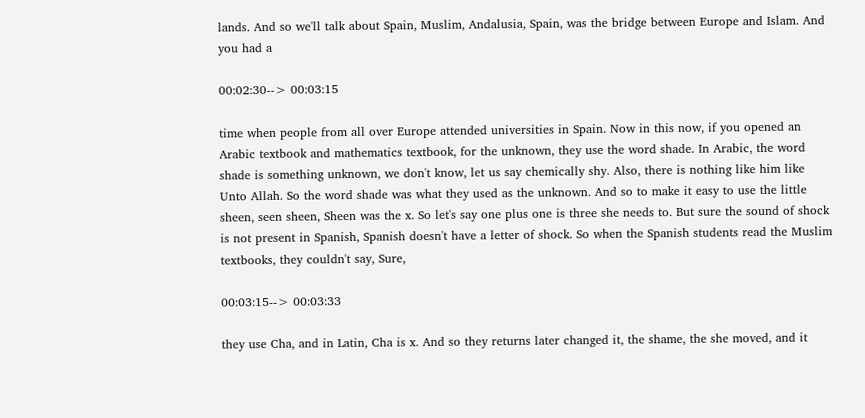lands. And so we'll talk about Spain, Muslim, Andalusia, Spain, was the bridge between Europe and Islam. And you had a

00:02:30--> 00:03:15

time when people from all over Europe attended universities in Spain. Now in this now, if you opened an Arabic textbook and mathematics textbook, for the unknown, they use the word shade. In Arabic, the word shade is something unknown, we don't know, let us say chemically shy. Also, there is nothing like him like Unto Allah. So the word shade was what they used as the unknown. And so to make it easy to use the little sheen, seen sheen, Sheen was the x. So let's say one plus one is three she needs to. But sure the sound of shock is not present in Spanish, Spanish doesn't have a letter of shock. So when the Spanish students read the Muslim textbooks, they couldn't say, Sure,

00:03:15--> 00:03:33

they use Cha, and in Latin, Cha is x. And so they returns later changed it, the shame, the she moved, and it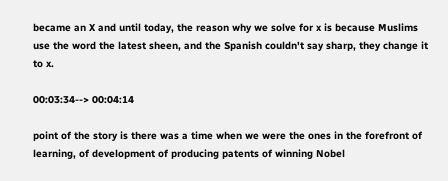became an X and until today, the reason why we solve for x is because Muslims use the word the latest sheen, and the Spanish couldn't say sharp, they change it to x.

00:03:34--> 00:04:14

point of the story is there was a time when we were the ones in the forefront of learning, of development of producing patents of winning Nobel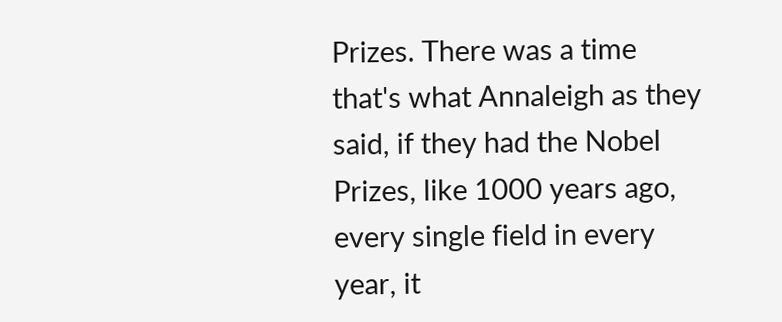Prizes. There was a time that's what Annaleigh as they said, if they had the Nobel Prizes, like 1000 years ago, every single field in every year, it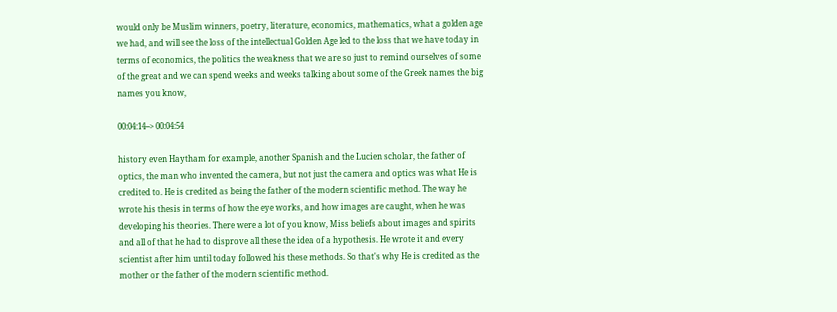would only be Muslim winners, poetry, literature, economics, mathematics, what a golden age we had, and will see the loss of the intellectual Golden Age led to the loss that we have today in terms of economics, the politics the weakness that we are so just to remind ourselves of some of the great and we can spend weeks and weeks talking about some of the Greek names the big names you know,

00:04:14--> 00:04:54

history even Haytham for example, another Spanish and the Lucien scholar, the father of optics, the man who invented the camera, but not just the camera and optics was what He is credited to. He is credited as being the father of the modern scientific method. The way he wrote his thesis in terms of how the eye works, and how images are caught, when he was developing his theories. There were a lot of you know, Miss beliefs about images and spirits and all of that he had to disprove all these the idea of a hypothesis. He wrote it and every scientist after him until today followed his these methods. So that's why He is credited as the mother or the father of the modern scientific method.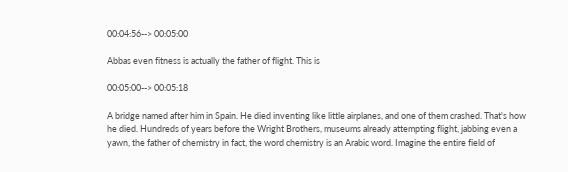00:04:56--> 00:05:00

Abbas even fitness is actually the father of flight. This is

00:05:00--> 00:05:18

A bridge named after him in Spain. He died inventing like little airplanes, and one of them crashed. That's how he died. Hundreds of years before the Wright Brothers, museums already attempting flight, jabbing even a yawn, the father of chemistry in fact, the word chemistry is an Arabic word. Imagine the entire field of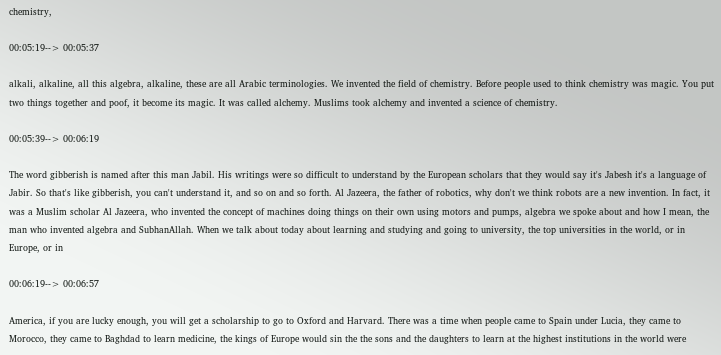chemistry,

00:05:19--> 00:05:37

alkali, alkaline, all this algebra, alkaline, these are all Arabic terminologies. We invented the field of chemistry. Before people used to think chemistry was magic. You put two things together and poof, it become its magic. It was called alchemy. Muslims took alchemy and invented a science of chemistry.

00:05:39--> 00:06:19

The word gibberish is named after this man Jabil. His writings were so difficult to understand by the European scholars that they would say it's Jabesh it's a language of Jabir. So that's like gibberish, you can't understand it, and so on and so forth. Al Jazeera, the father of robotics, why don't we think robots are a new invention. In fact, it was a Muslim scholar Al Jazeera, who invented the concept of machines doing things on their own using motors and pumps, algebra we spoke about and how I mean, the man who invented algebra and SubhanAllah. When we talk about today about learning and studying and going to university, the top universities in the world, or in Europe, or in

00:06:19--> 00:06:57

America, if you are lucky enough, you will get a scholarship to go to Oxford and Harvard. There was a time when people came to Spain under Lucia, they came to Morocco, they came to Baghdad to learn medicine, the kings of Europe would sin the the sons and the daughters to learn at the highest institutions in the world were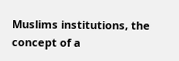Muslims institutions, the concept of a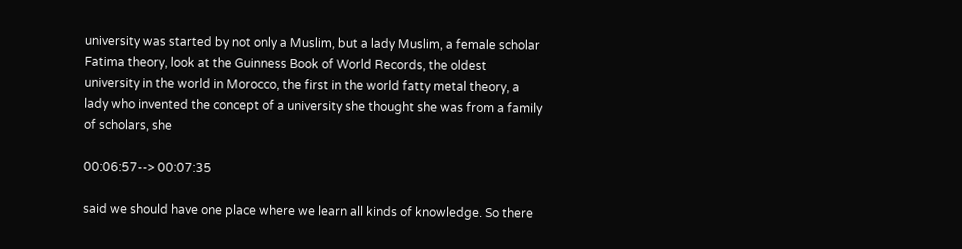university was started by not only a Muslim, but a lady Muslim, a female scholar Fatima theory, look at the Guinness Book of World Records, the oldest university in the world in Morocco, the first in the world fatty metal theory, a lady who invented the concept of a university she thought she was from a family of scholars, she

00:06:57--> 00:07:35

said we should have one place where we learn all kinds of knowledge. So there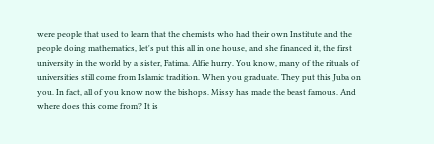were people that used to learn that the chemists who had their own Institute and the people doing mathematics, let's put this all in one house, and she financed it, the first university in the world by a sister, Fatima. Alfie hurry. You know, many of the rituals of universities still come from Islamic tradition. When you graduate. They put this Juba on you. In fact, all of you know now the bishops. Missy has made the beast famous. And where does this come from? It is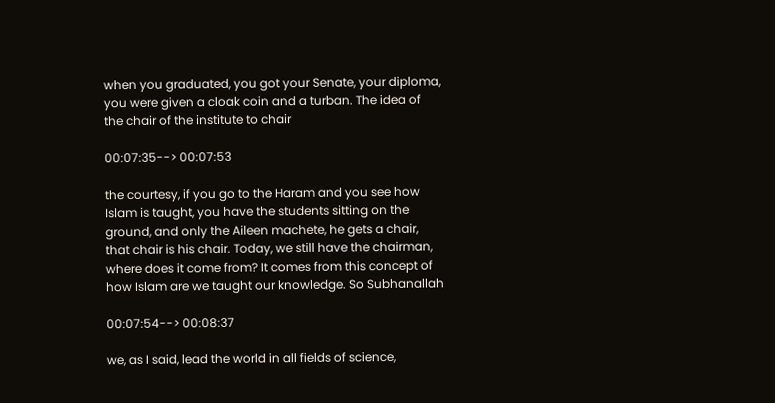when you graduated, you got your Senate, your diploma, you were given a cloak coin and a turban. The idea of the chair of the institute to chair

00:07:35--> 00:07:53

the courtesy, if you go to the Haram and you see how Islam is taught, you have the students sitting on the ground, and only the Aileen machete, he gets a chair, that chair is his chair. Today, we still have the chairman, where does it come from? It comes from this concept of how Islam are we taught our knowledge. So Subhanallah

00:07:54--> 00:08:37

we, as I said, lead the world in all fields of science,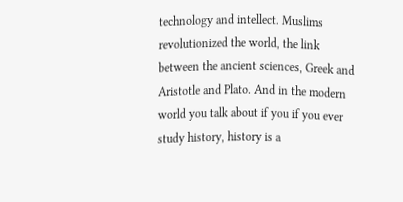technology and intellect. Muslims revolutionized the world, the link between the ancient sciences, Greek and Aristotle and Plato. And in the modern world you talk about if you if you ever study history, history is a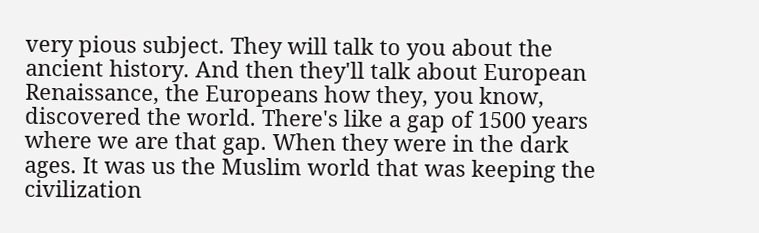very pious subject. They will talk to you about the ancient history. And then they'll talk about European Renaissance, the Europeans how they, you know, discovered the world. There's like a gap of 1500 years where we are that gap. When they were in the dark ages. It was us the Muslim world that was keeping the civilization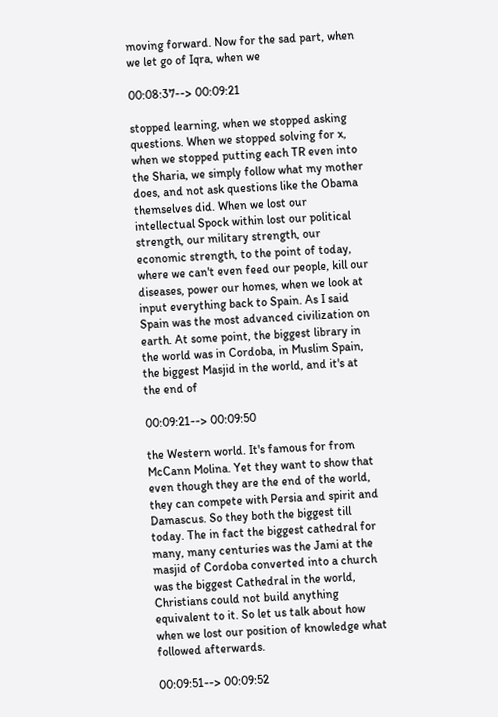moving forward. Now for the sad part, when we let go of Iqra, when we

00:08:37--> 00:09:21

stopped learning, when we stopped asking questions. When we stopped solving for x, when we stopped putting each TR even into the Sharia, we simply follow what my mother does, and not ask questions like the Obama themselves did. When we lost our intellectual Spock within lost our political strength, our military strength, our economic strength, to the point of today, where we can't even feed our people, kill our diseases, power our homes, when we look at input everything back to Spain. As I said Spain was the most advanced civilization on earth. At some point, the biggest library in the world was in Cordoba, in Muslim Spain, the biggest Masjid in the world, and it's at the end of

00:09:21--> 00:09:50

the Western world. It's famous for from McCann Molina. Yet they want to show that even though they are the end of the world, they can compete with Persia and spirit and Damascus. So they both the biggest till today. The in fact the biggest cathedral for many, many centuries was the Jami at the masjid of Cordoba converted into a church was the biggest Cathedral in the world, Christians could not build anything equivalent to it. So let us talk about how when we lost our position of knowledge what followed afterwards.

00:09:51--> 00:09:52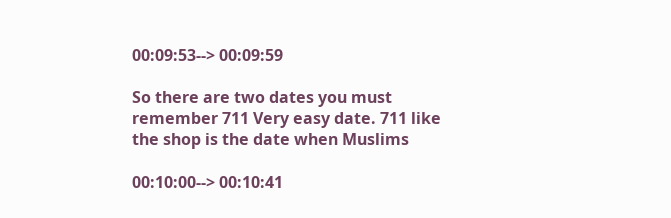00:09:53--> 00:09:59

So there are two dates you must remember 711 Very easy date. 711 like the shop is the date when Muslims

00:10:00--> 00:10:41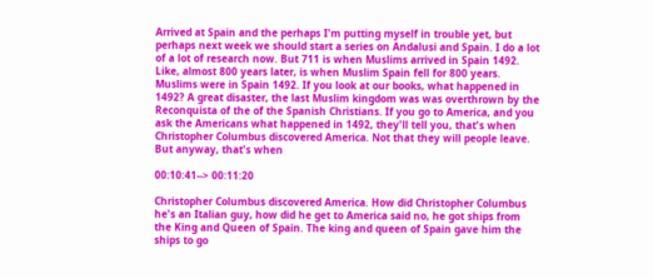Arrived at Spain and the perhaps I'm putting myself in trouble yet, but perhaps next week we should start a series on Andalusi and Spain. I do a lot of a lot of research now. But 711 is when Muslims arrived in Spain 1492. Like, almost 800 years later, is when Muslim Spain fell for 800 years. Muslims were in Spain 1492. If you look at our books, what happened in 1492? A great disaster, the last Muslim kingdom was was overthrown by the Reconquista of the of the Spanish Christians. If you go to America, and you ask the Americans what happened in 1492, they'll tell you, that's when Christopher Columbus discovered America. Not that they will people leave. But anyway, that's when

00:10:41--> 00:11:20

Christopher Columbus discovered America. How did Christopher Columbus he's an Italian guy, how did he get to America said no, he got ships from the King and Queen of Spain. The king and queen of Spain gave him the ships to go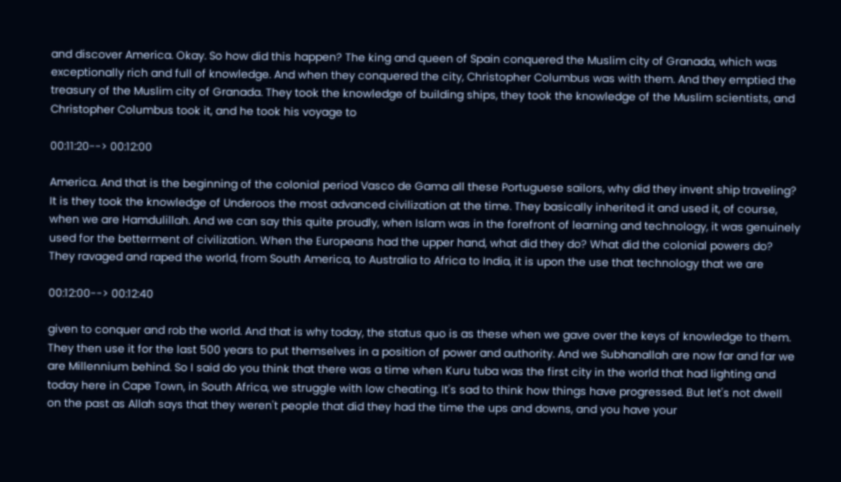and discover America. Okay. So how did this happen? The king and queen of Spain conquered the Muslim city of Granada, which was exceptionally rich and full of knowledge. And when they conquered the city, Christopher Columbus was with them. And they emptied the treasury of the Muslim city of Granada. They took the knowledge of building ships, they took the knowledge of the Muslim scientists, and Christopher Columbus took it, and he took his voyage to

00:11:20--> 00:12:00

America. And that is the beginning of the colonial period Vasco de Gama all these Portuguese sailors, why did they invent ship traveling? It is they took the knowledge of Underoos the most advanced civilization at the time. They basically inherited it and used it, of course, when we are Hamdulillah. And we can say this quite proudly, when Islam was in the forefront of learning and technology, it was genuinely used for the betterment of civilization. When the Europeans had the upper hand, what did they do? What did the colonial powers do? They ravaged and raped the world, from South America, to Australia to Africa to India, it is upon the use that technology that we are

00:12:00--> 00:12:40

given to conquer and rob the world. And that is why today, the status quo is as these when we gave over the keys of knowledge to them. They then use it for the last 500 years to put themselves in a position of power and authority. And we Subhanallah are now far and far we are Millennium behind. So I said do you think that there was a time when Kuru tuba was the first city in the world that had lighting and today here in Cape Town, in South Africa, we struggle with low cheating. It's sad to think how things have progressed. But let's not dwell on the past as Allah says that they weren't people that did they had the time the ups and downs, and you have your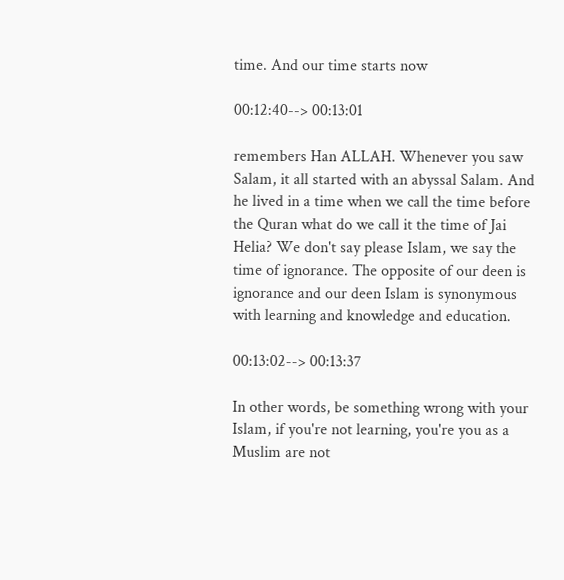time. And our time starts now

00:12:40--> 00:13:01

remembers Han ALLAH. Whenever you saw Salam, it all started with an abyssal Salam. And he lived in a time when we call the time before the Quran what do we call it the time of Jai Helia? We don't say please Islam, we say the time of ignorance. The opposite of our deen is ignorance and our deen Islam is synonymous with learning and knowledge and education.

00:13:02--> 00:13:37

In other words, be something wrong with your Islam, if you're not learning, you're you as a Muslim are not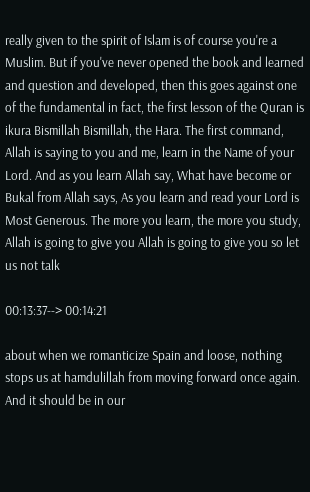really given to the spirit of Islam is of course you're a Muslim. But if you've never opened the book and learned and question and developed, then this goes against one of the fundamental in fact, the first lesson of the Quran is ikura Bismillah Bismillah, the Hara. The first command, Allah is saying to you and me, learn in the Name of your Lord. And as you learn Allah say, What have become or Bukal from Allah says, As you learn and read your Lord is Most Generous. The more you learn, the more you study, Allah is going to give you Allah is going to give you so let us not talk

00:13:37--> 00:14:21

about when we romanticize Spain and loose, nothing stops us at hamdulillah from moving forward once again. And it should be in our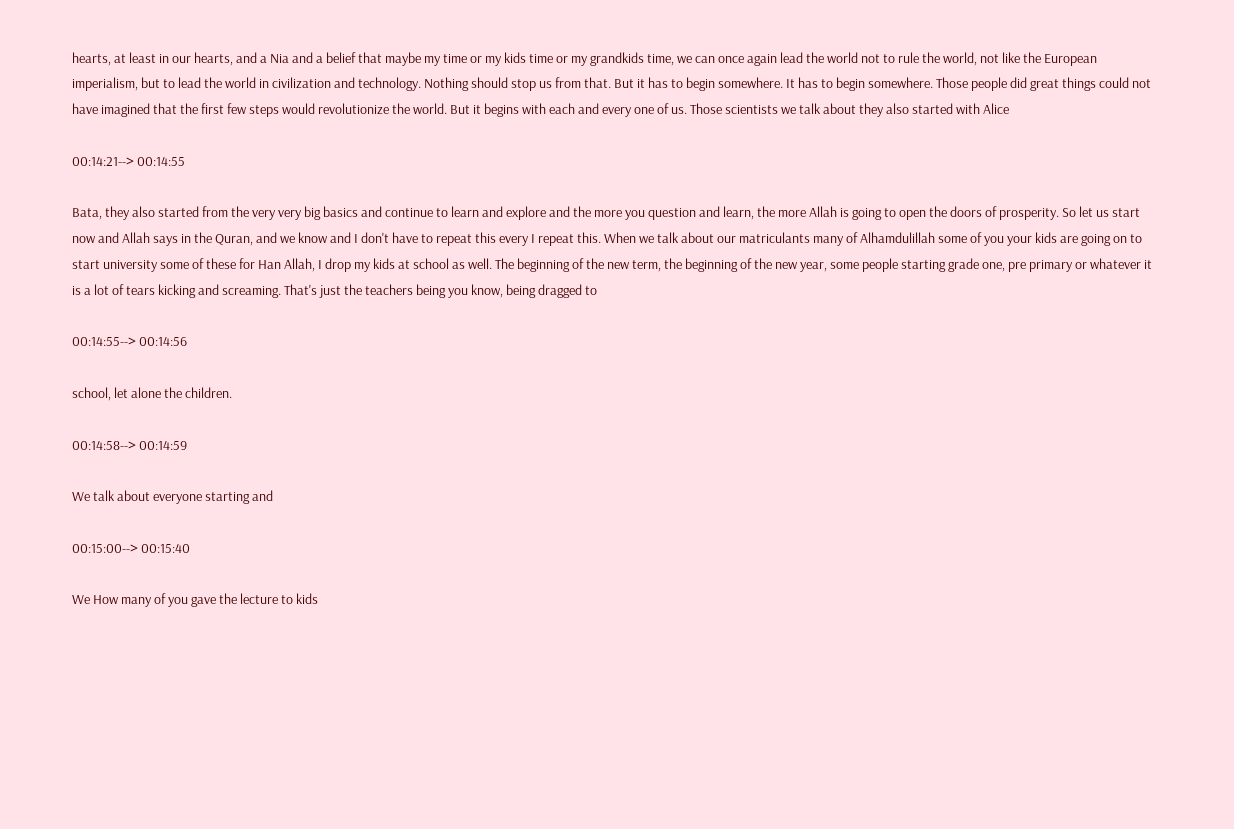hearts, at least in our hearts, and a Nia and a belief that maybe my time or my kids time or my grandkids time, we can once again lead the world not to rule the world, not like the European imperialism, but to lead the world in civilization and technology. Nothing should stop us from that. But it has to begin somewhere. It has to begin somewhere. Those people did great things could not have imagined that the first few steps would revolutionize the world. But it begins with each and every one of us. Those scientists we talk about they also started with Alice

00:14:21--> 00:14:55

Bata, they also started from the very very big basics and continue to learn and explore and the more you question and learn, the more Allah is going to open the doors of prosperity. So let us start now and Allah says in the Quran, and we know and I don't have to repeat this every I repeat this. When we talk about our matriculants many of Alhamdulillah some of you your kids are going on to start university some of these for Han Allah, I drop my kids at school as well. The beginning of the new term, the beginning of the new year, some people starting grade one, pre primary or whatever it is a lot of tears kicking and screaming. That's just the teachers being you know, being dragged to

00:14:55--> 00:14:56

school, let alone the children.

00:14:58--> 00:14:59

We talk about everyone starting and

00:15:00--> 00:15:40

We How many of you gave the lecture to kids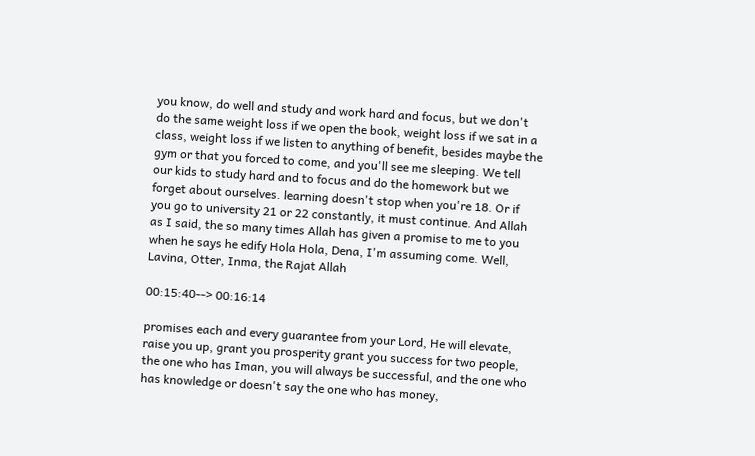you know, do well and study and work hard and focus, but we don't do the same weight loss if we open the book, weight loss if we sat in a class, weight loss if we listen to anything of benefit, besides maybe the gym or that you forced to come, and you'll see me sleeping. We tell our kids to study hard and to focus and do the homework but we forget about ourselves. learning doesn't stop when you're 18. Or if you go to university 21 or 22 constantly, it must continue. And Allah as I said, the so many times Allah has given a promise to me to you when he says he edify Hola Hola, Dena, I'm assuming come. Well, Lavina, Otter, Inma, the Rajat Allah

00:15:40--> 00:16:14

promises each and every guarantee from your Lord, He will elevate, raise you up, grant you prosperity grant you success for two people, the one who has Iman, you will always be successful, and the one who has knowledge or doesn't say the one who has money,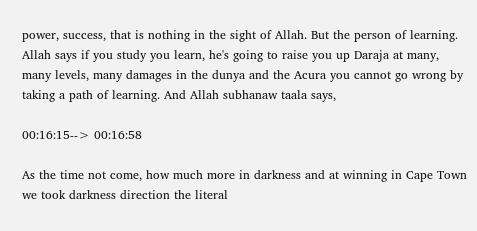power, success, that is nothing in the sight of Allah. But the person of learning. Allah says if you study you learn, he's going to raise you up Daraja at many, many levels, many damages in the dunya and the Acura you cannot go wrong by taking a path of learning. And Allah subhanaw taala says,

00:16:15--> 00:16:58

As the time not come, how much more in darkness and at winning in Cape Town we took darkness direction the literal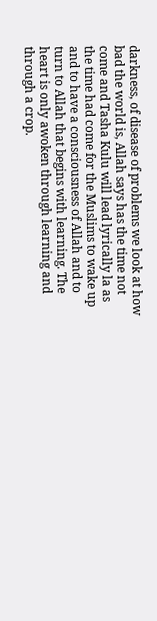darkness, of disease of problems we look at how bad the world is, Allah says has the time not come and Tasha Kulu will lead lyrically la as the time had come for the Muslims to wake up and to have a consciousness of Allah and to turn to Allah that begins with learning. The heart is only awoken through learning and through a crop.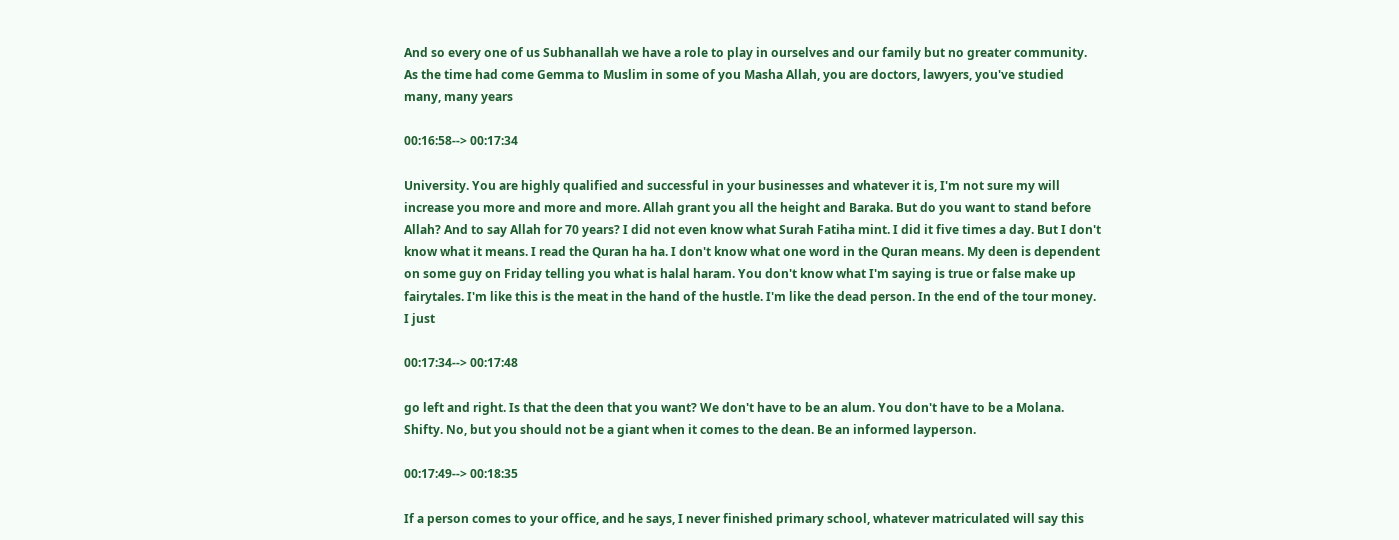And so every one of us Subhanallah we have a role to play in ourselves and our family but no greater community. As the time had come Gemma to Muslim in some of you Masha Allah, you are doctors, lawyers, you've studied many, many years

00:16:58--> 00:17:34

University. You are highly qualified and successful in your businesses and whatever it is, I'm not sure my will increase you more and more and more. Allah grant you all the height and Baraka. But do you want to stand before Allah? And to say Allah for 70 years? I did not even know what Surah Fatiha mint. I did it five times a day. But I don't know what it means. I read the Quran ha ha. I don't know what one word in the Quran means. My deen is dependent on some guy on Friday telling you what is halal haram. You don't know what I'm saying is true or false make up fairytales. I'm like this is the meat in the hand of the hustle. I'm like the dead person. In the end of the tour money. I just

00:17:34--> 00:17:48

go left and right. Is that the deen that you want? We don't have to be an alum. You don't have to be a Molana. Shifty. No, but you should not be a giant when it comes to the dean. Be an informed layperson.

00:17:49--> 00:18:35

If a person comes to your office, and he says, I never finished primary school, whatever matriculated will say this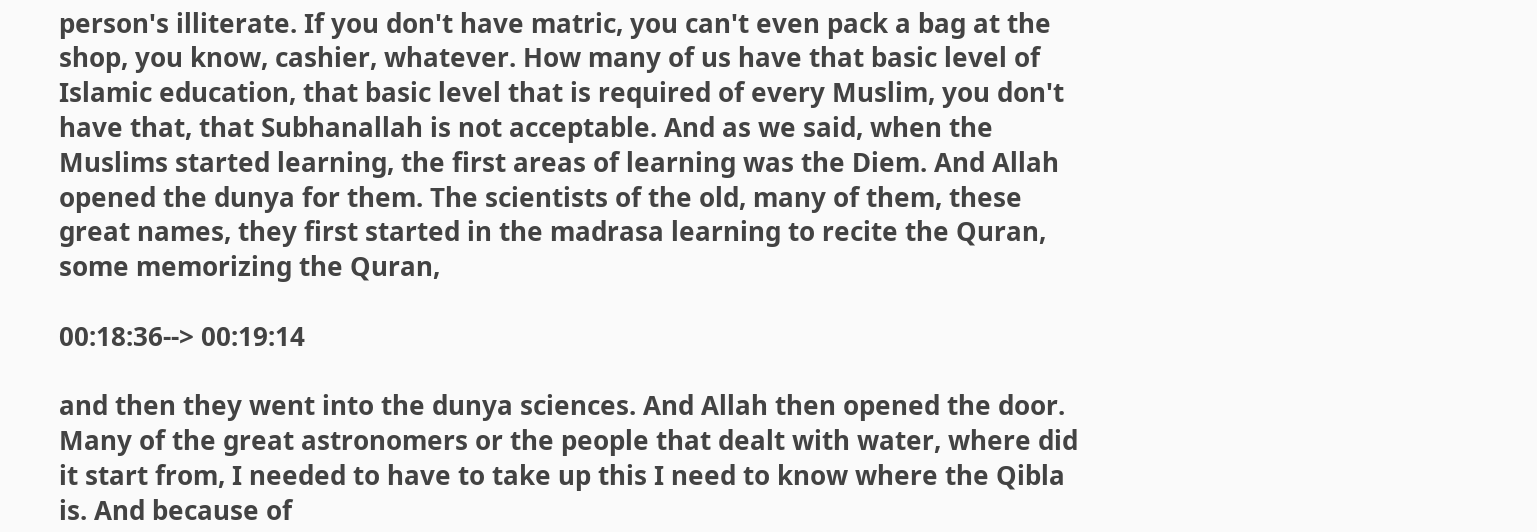person's illiterate. If you don't have matric, you can't even pack a bag at the shop, you know, cashier, whatever. How many of us have that basic level of Islamic education, that basic level that is required of every Muslim, you don't have that, that Subhanallah is not acceptable. And as we said, when the Muslims started learning, the first areas of learning was the Diem. And Allah opened the dunya for them. The scientists of the old, many of them, these great names, they first started in the madrasa learning to recite the Quran, some memorizing the Quran,

00:18:36--> 00:19:14

and then they went into the dunya sciences. And Allah then opened the door. Many of the great astronomers or the people that dealt with water, where did it start from, I needed to have to take up this I need to know where the Qibla is. And because of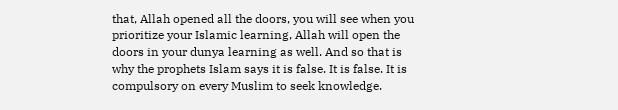that, Allah opened all the doors, you will see when you prioritize your Islamic learning, Allah will open the doors in your dunya learning as well. And so that is why the prophets Islam says it is false. It is false. It is compulsory on every Muslim to seek knowledge.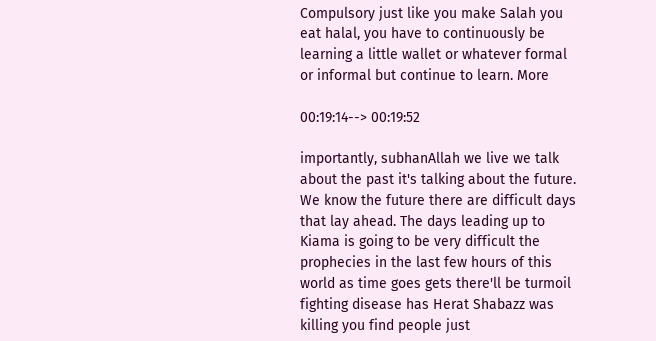Compulsory just like you make Salah you eat halal, you have to continuously be learning a little wallet or whatever formal or informal but continue to learn. More

00:19:14--> 00:19:52

importantly, subhanAllah we live we talk about the past it's talking about the future. We know the future there are difficult days that lay ahead. The days leading up to Kiama is going to be very difficult the prophecies in the last few hours of this world as time goes gets there'll be turmoil fighting disease has Herat Shabazz was killing you find people just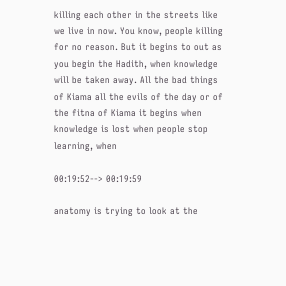killing each other in the streets like we live in now. You know, people killing for no reason. But it begins to out as you begin the Hadith, when knowledge will be taken away. All the bad things of Kiama all the evils of the day or of the fitna of Kiama it begins when knowledge is lost when people stop learning, when

00:19:52--> 00:19:59

anatomy is trying to look at the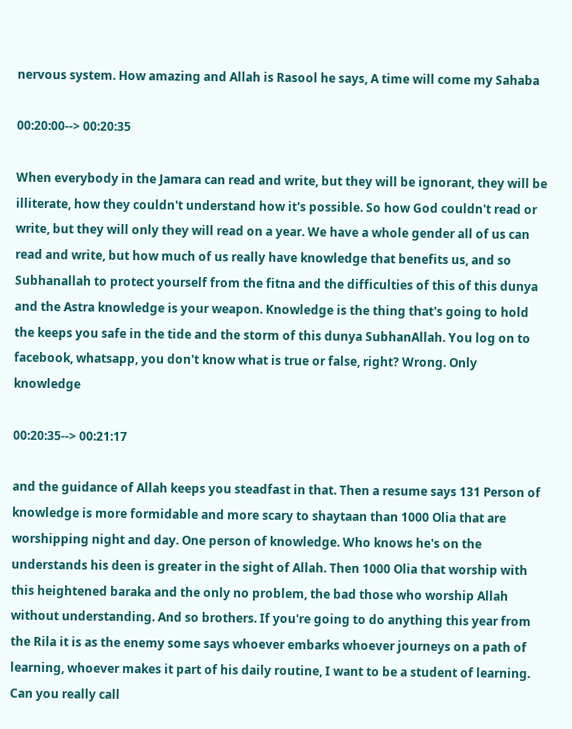nervous system. How amazing and Allah is Rasool he says, A time will come my Sahaba

00:20:00--> 00:20:35

When everybody in the Jamara can read and write, but they will be ignorant, they will be illiterate, how they couldn't understand how it's possible. So how God couldn't read or write, but they will only they will read on a year. We have a whole gender all of us can read and write, but how much of us really have knowledge that benefits us, and so Subhanallah to protect yourself from the fitna and the difficulties of this of this dunya and the Astra knowledge is your weapon. Knowledge is the thing that's going to hold the keeps you safe in the tide and the storm of this dunya SubhanAllah. You log on to facebook, whatsapp, you don't know what is true or false, right? Wrong. Only knowledge

00:20:35--> 00:21:17

and the guidance of Allah keeps you steadfast in that. Then a resume says 131 Person of knowledge is more formidable and more scary to shaytaan than 1000 Olia that are worshipping night and day. One person of knowledge. Who knows he's on the understands his deen is greater in the sight of Allah. Then 1000 Olia that worship with this heightened baraka and the only no problem, the bad those who worship Allah without understanding. And so brothers. If you're going to do anything this year from the Rila it is as the enemy some says whoever embarks whoever journeys on a path of learning, whoever makes it part of his daily routine, I want to be a student of learning. Can you really call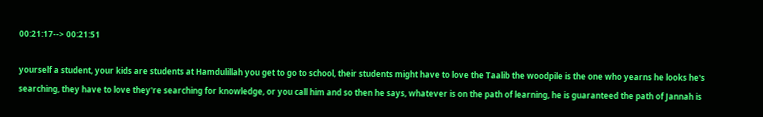00:21:17--> 00:21:51

yourself a student, your kids are students at Hamdulillah you get to go to school, their students might have to love the Taalib the woodpile is the one who yearns he looks he's searching, they have to love they're searching for knowledge, or you call him and so then he says, whatever is on the path of learning, he is guaranteed the path of Jannah is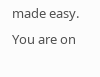made easy. You are on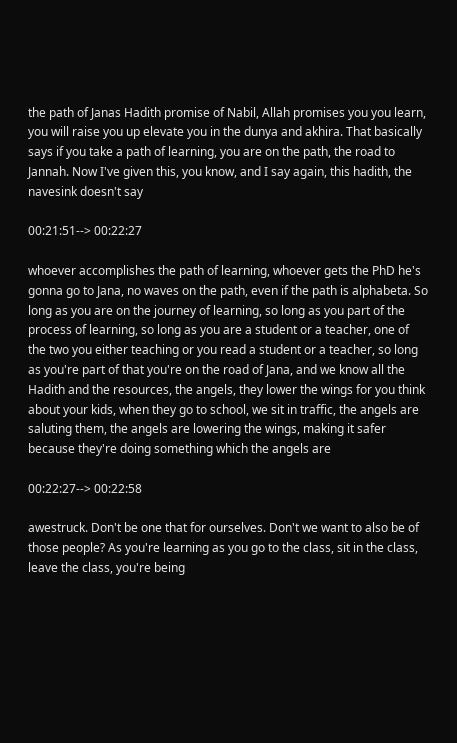the path of Janas Hadith promise of Nabil, Allah promises you you learn, you will raise you up elevate you in the dunya and akhira. That basically says if you take a path of learning, you are on the path, the road to Jannah. Now I've given this, you know, and I say again, this hadith, the navesink doesn't say

00:21:51--> 00:22:27

whoever accomplishes the path of learning, whoever gets the PhD he's gonna go to Jana, no waves on the path, even if the path is alphabeta. So long as you are on the journey of learning, so long as you part of the process of learning, so long as you are a student or a teacher, one of the two you either teaching or you read a student or a teacher, so long as you're part of that you're on the road of Jana, and we know all the Hadith and the resources, the angels, they lower the wings for you think about your kids, when they go to school, we sit in traffic, the angels are saluting them, the angels are lowering the wings, making it safer because they're doing something which the angels are

00:22:27--> 00:22:58

awestruck. Don't be one that for ourselves. Don't we want to also be of those people? As you're learning as you go to the class, sit in the class, leave the class, you're being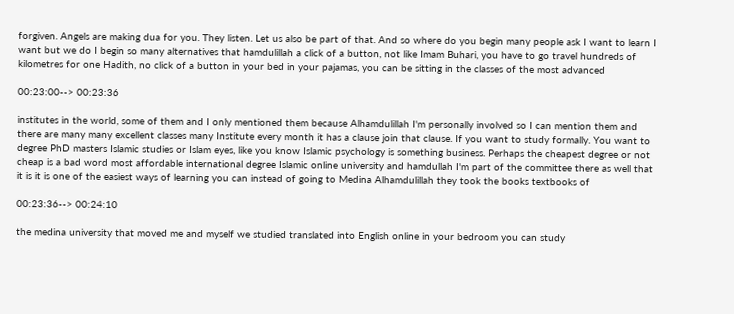forgiven. Angels are making dua for you. They listen. Let us also be part of that. And so where do you begin many people ask I want to learn I want but we do I begin so many alternatives that hamdulillah a click of a button, not like Imam Buhari, you have to go travel hundreds of kilometres for one Hadith, no click of a button in your bed in your pajamas, you can be sitting in the classes of the most advanced

00:23:00--> 00:23:36

institutes in the world, some of them and I only mentioned them because Alhamdulillah I'm personally involved so I can mention them and there are many many excellent classes many Institute every month it has a clause join that clause. If you want to study formally. You want to degree PhD masters Islamic studies or Islam eyes, like you know Islamic psychology is something business. Perhaps the cheapest degree or not cheap is a bad word most affordable international degree Islamic online university and hamdullah I'm part of the committee there as well that it is it is one of the easiest ways of learning you can instead of going to Medina Alhamdulillah they took the books textbooks of

00:23:36--> 00:24:10

the medina university that moved me and myself we studied translated into English online in your bedroom you can study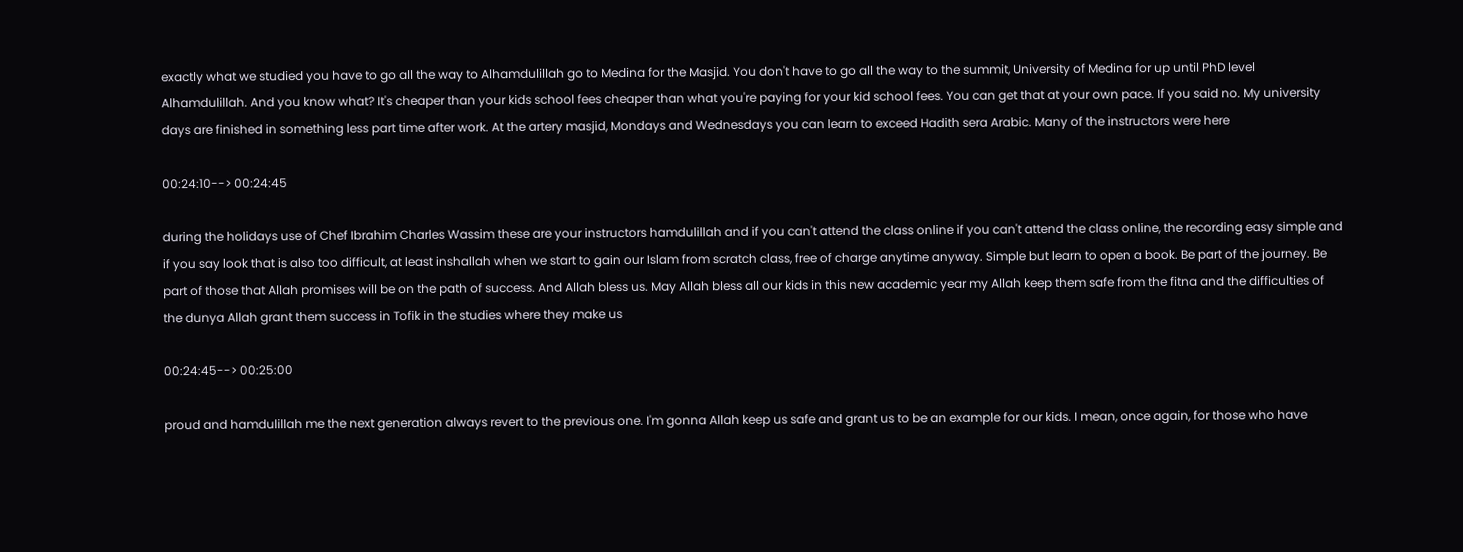exactly what we studied you have to go all the way to Alhamdulillah go to Medina for the Masjid. You don't have to go all the way to the summit, University of Medina for up until PhD level Alhamdulillah. And you know what? It's cheaper than your kids school fees cheaper than what you're paying for your kid school fees. You can get that at your own pace. If you said no. My university days are finished in something less part time after work. At the artery masjid, Mondays and Wednesdays you can learn to exceed Hadith sera Arabic. Many of the instructors were here

00:24:10--> 00:24:45

during the holidays use of Chef Ibrahim Charles Wassim these are your instructors hamdulillah and if you can't attend the class online if you can't attend the class online, the recording easy simple and if you say look that is also too difficult, at least inshallah when we start to gain our Islam from scratch class, free of charge anytime anyway. Simple but learn to open a book. Be part of the journey. Be part of those that Allah promises will be on the path of success. And Allah bless us. May Allah bless all our kids in this new academic year my Allah keep them safe from the fitna and the difficulties of the dunya Allah grant them success in Tofik in the studies where they make us

00:24:45--> 00:25:00

proud and hamdulillah me the next generation always revert to the previous one. I'm gonna Allah keep us safe and grant us to be an example for our kids. I mean, once again, for those who have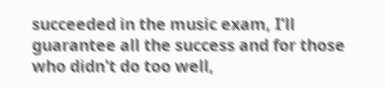succeeded in the music exam, I'll guarantee all the success and for those who didn't do too well,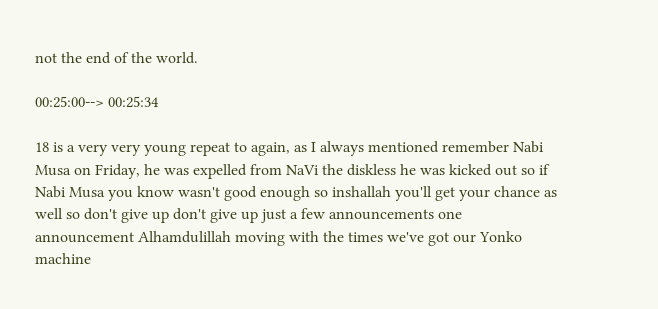not the end of the world.

00:25:00--> 00:25:34

18 is a very very young repeat to again, as I always mentioned remember Nabi Musa on Friday, he was expelled from NaVi the diskless he was kicked out so if Nabi Musa you know wasn't good enough so inshallah you'll get your chance as well so don't give up don't give up just a few announcements one announcement Alhamdulillah moving with the times we've got our Yonko machine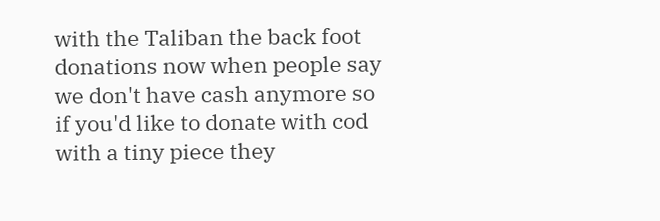with the Taliban the back foot donations now when people say we don't have cash anymore so if you'd like to donate with cod with a tiny piece they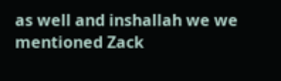as well and inshallah we we mentioned Zack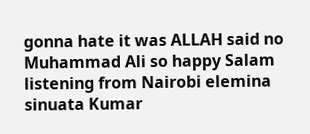gonna hate it was ALLAH said no Muhammad Ali so happy Salam listening from Nairobi elemina sinuata Kumar